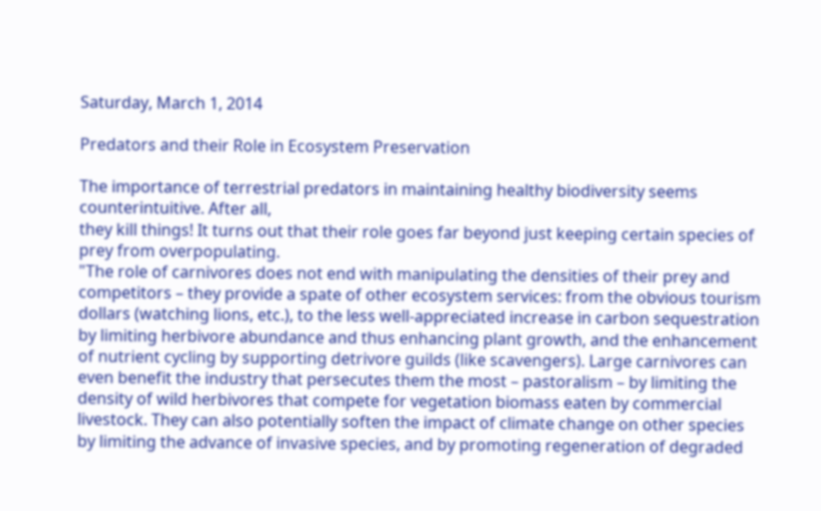Saturday, March 1, 2014

Predators and their Role in Ecosystem Preservation

The importance of terrestrial predators in maintaining healthy biodiversity seems counterintuitive. After all,
they kill things! It turns out that their role goes far beyond just keeping certain species of prey from overpopulating.
"The role of carnivores does not end with manipulating the densities of their prey and competitors – they provide a spate of other ecosystem services: from the obvious tourism dollars (watching lions, etc.), to the less well-appreciated increase in carbon sequestration by limiting herbivore abundance and thus enhancing plant growth, and the enhancement of nutrient cycling by supporting detrivore guilds (like scavengers). Large carnivores can even benefit the industry that persecutes them the most – pastoralism – by limiting the density of wild herbivores that compete for vegetation biomass eaten by commercial livestock. They can also potentially soften the impact of climate change on other species by limiting the advance of invasive species, and by promoting regeneration of degraded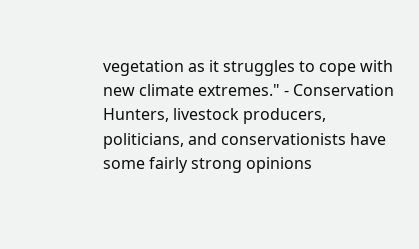vegetation as it struggles to cope with new climate extremes." - Conservation
Hunters, livestock producers, politicians, and conservationists have some fairly strong opinions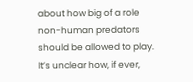about how big of a role non-human predators should be allowed to play. It’s unclear how, if ever,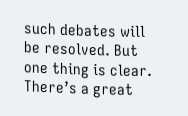such debates will be resolved. But one thing is clear. There’s a great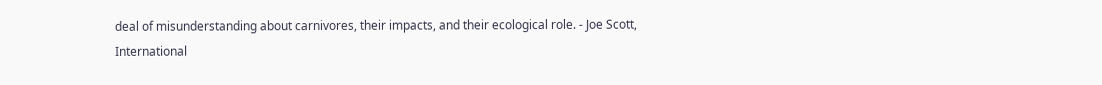deal of misunderstanding about carnivores, their impacts, and their ecological role. - Joe Scott, International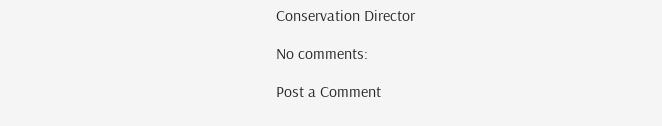Conservation Director

No comments:

Post a Comment